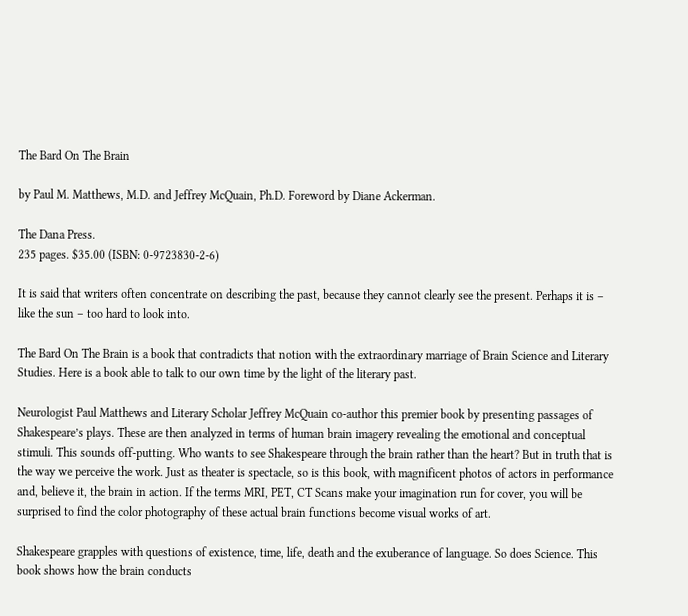The Bard On The Brain

by Paul M. Matthews, M.D. and Jeffrey McQuain, Ph.D. Foreword by Diane Ackerman.

The Dana Press.
235 pages. $35.00 (ISBN: 0-9723830-2-6)

It is said that writers often concentrate on describing the past, because they cannot clearly see the present. Perhaps it is – like the sun – too hard to look into.

The Bard On The Brain is a book that contradicts that notion with the extraordinary marriage of Brain Science and Literary Studies. Here is a book able to talk to our own time by the light of the literary past.

Neurologist Paul Matthews and Literary Scholar Jeffrey McQuain co-author this premier book by presenting passages of Shakespeare’s plays. These are then analyzed in terms of human brain imagery revealing the emotional and conceptual stimuli. This sounds off-putting. Who wants to see Shakespeare through the brain rather than the heart? But in truth that is the way we perceive the work. Just as theater is spectacle, so is this book, with magnificent photos of actors in performance and, believe it, the brain in action. If the terms MRI, PET, CT Scans make your imagination run for cover, you will be surprised to find the color photography of these actual brain functions become visual works of art.

Shakespeare grapples with questions of existence, time, life, death and the exuberance of language. So does Science. This book shows how the brain conducts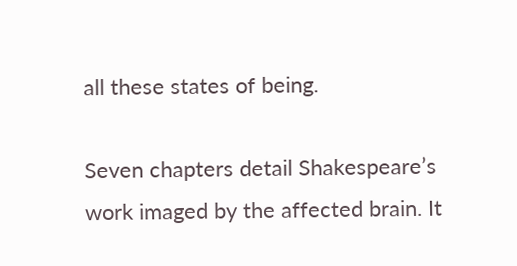all these states of being.

Seven chapters detail Shakespeare’s work imaged by the affected brain. It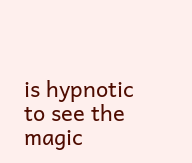is hypnotic to see the magic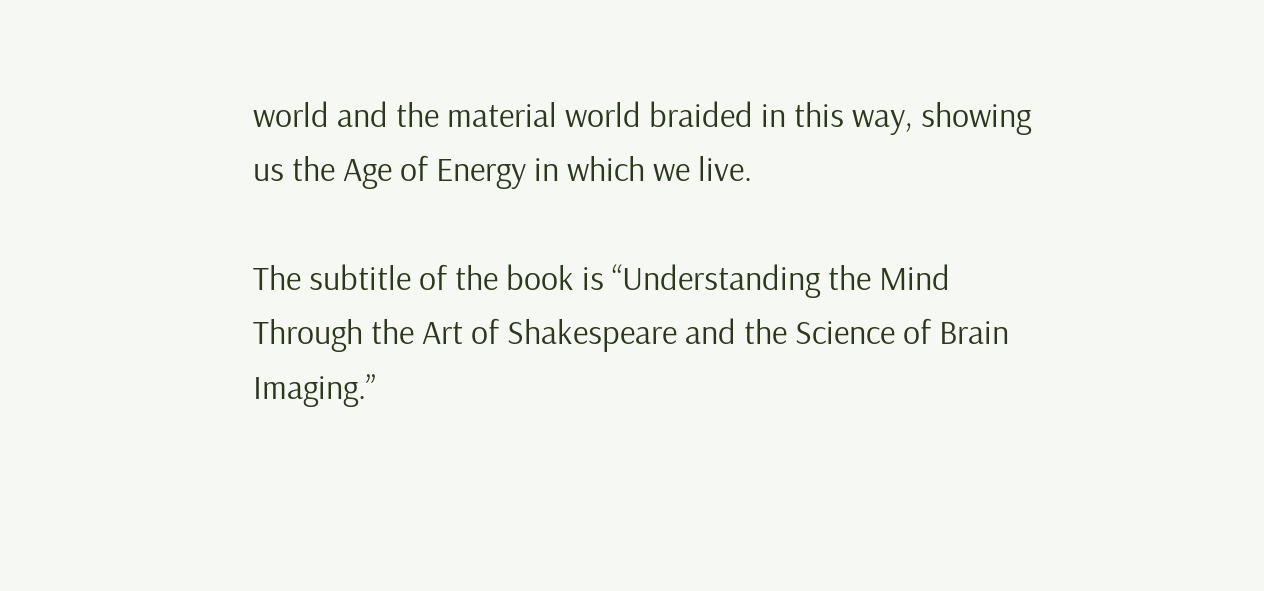world and the material world braided in this way, showing us the Age of Energy in which we live.

The subtitle of the book is “Understanding the Mind Through the Art of Shakespeare and the Science of Brain Imaging.”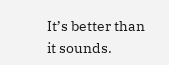It’s better than it sounds.